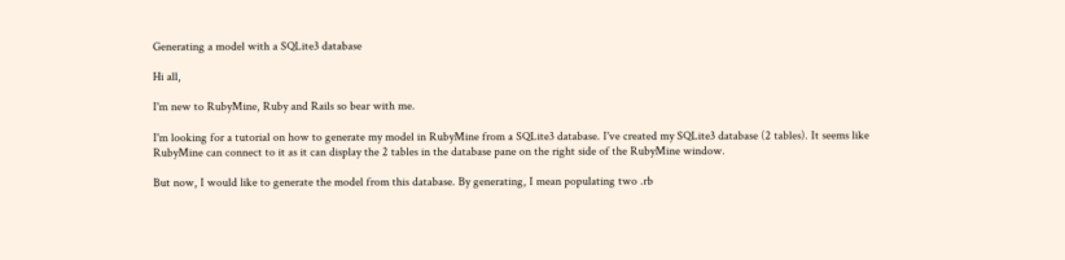Generating a model with a SQLite3 database

Hi all,

I'm new to RubyMine, Ruby and Rails so bear with me.

I'm looking for a tutorial on how to generate my model in RubyMine from a SQLite3 database. I've created my SQLite3 database (2 tables). It seems like RubyMine can connect to it as it can display the 2 tables in the database pane on the right side of the RubyMine window.

But now, I would like to generate the model from this database. By generating, I mean populating two .rb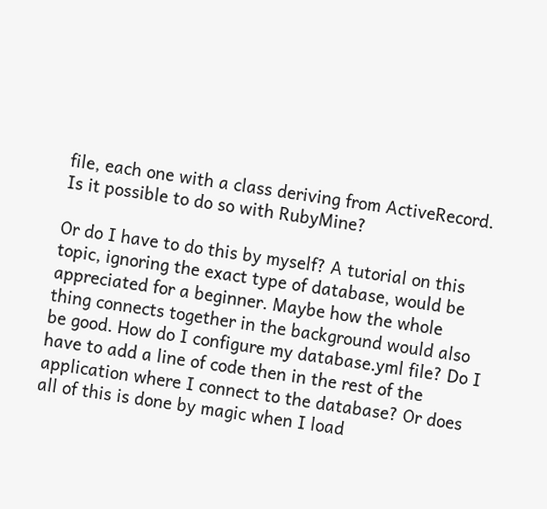file, each one with a class deriving from ActiveRecord. Is it possible to do so with RubyMine?

Or do I have to do this by myself? A tutorial on this topic, ignoring the exact type of database, would be appreciated for a beginner. Maybe how the whole thing connects together in the background would also be good. How do I configure my database.yml file? Do I have to add a line of code then in the rest of the application where I connect to the database? Or does all of this is done by magic when I load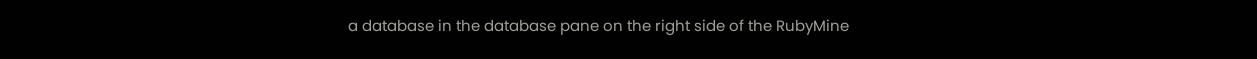a database in the database pane on the right side of the RubyMine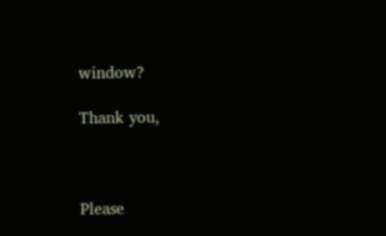window?

Thank you,



Please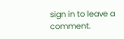sign in to leave a comment.